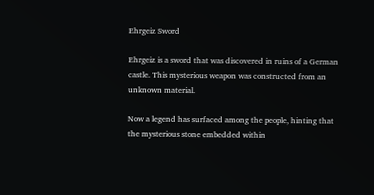Ehrgeiz Sword

Ehrgeiz is a sword that was discovered in ruins of a German castle. This mysterious weapon was constructed from an unknown material.

Now a legend has surfaced among the people, hinting that the mysterious stone embedded within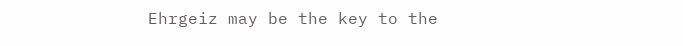Ehrgeiz may be the key to the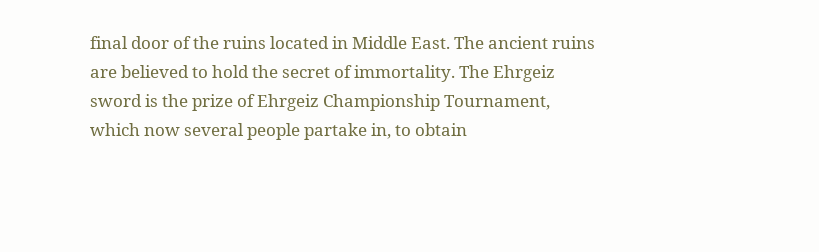final door of the ruins located in Middle East. The ancient ruins are believed to hold the secret of immortality. The Ehrgeiz sword is the prize of Ehrgeiz Championship Tournament, which now several people partake in, to obtain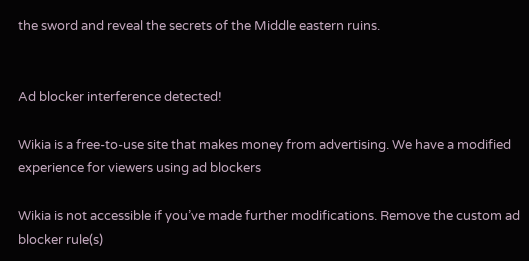the sword and reveal the secrets of the Middle eastern ruins.


Ad blocker interference detected!

Wikia is a free-to-use site that makes money from advertising. We have a modified experience for viewers using ad blockers

Wikia is not accessible if you’ve made further modifications. Remove the custom ad blocker rule(s)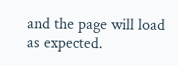and the page will load as expected.